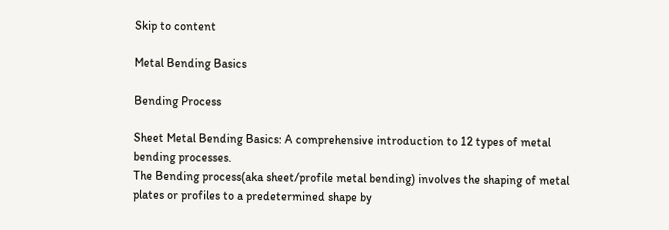Skip to content

Metal Bending Basics

Bending Process

Sheet Metal Bending Basics: A comprehensive introduction to 12 types of metal bending processes.
The Bending process(aka sheet/profile metal bending) involves the shaping of metal plates or profiles to a predetermined shape by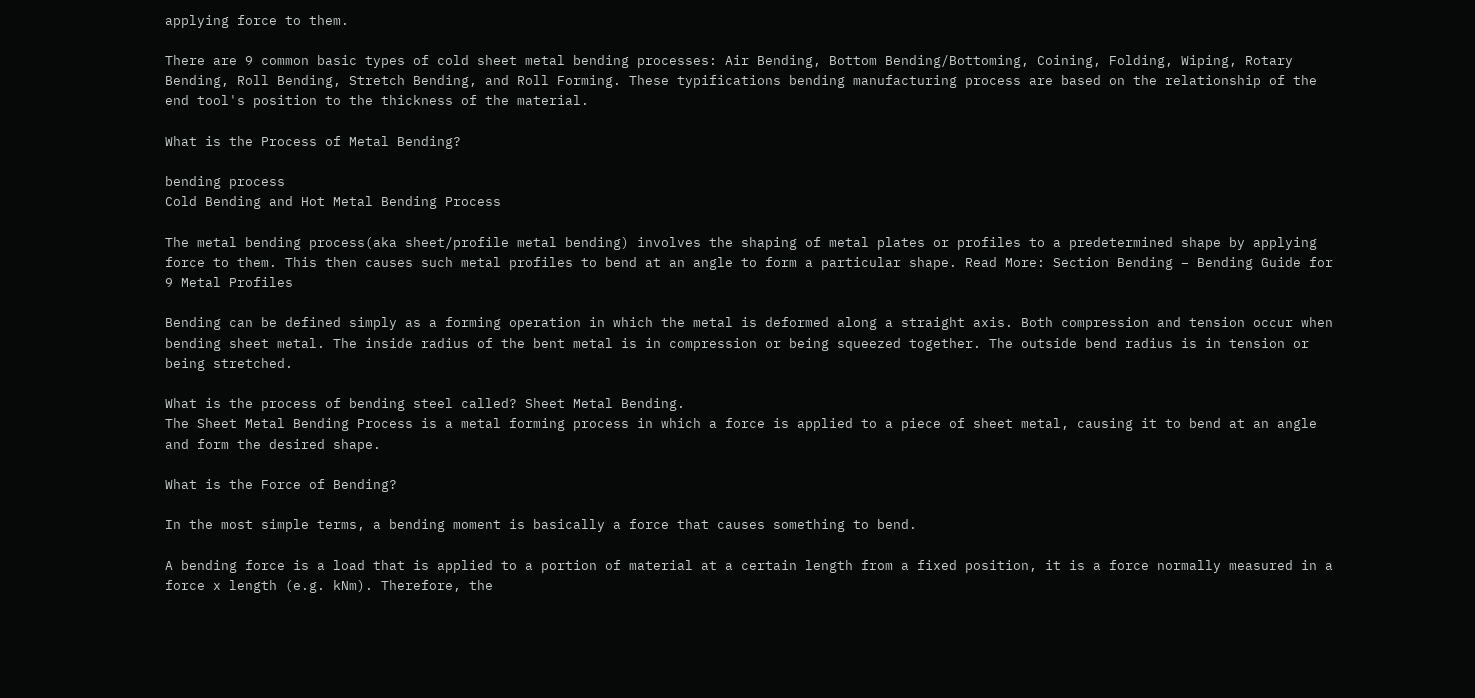applying force to them.

There are 9 common basic types of cold sheet metal bending processes: Air Bending, Bottom Bending/Bottoming, Coining, Folding, Wiping, Rotary Bending, Roll Bending, Stretch Bending, and Roll Forming. These typifications bending manufacturing process are based on the relationship of the end tool's position to the thickness of the material.

What is the Process of Metal Bending?

bending process
Cold Bending and Hot Metal Bending Process

The metal bending process(aka sheet/profile metal bending) involves the shaping of metal plates or profiles to a predetermined shape by applying force to them. This then causes such metal profiles to bend at an angle to form a particular shape. Read More: Section Bending – Bending Guide for 9 Metal Profiles

Bending can be defined simply as a forming operation in which the metal is deformed along a straight axis. Both compression and tension occur when bending sheet metal. The inside radius of the bent metal is in compression or being squeezed together. The outside bend radius is in tension or being stretched.

What is the process of bending steel called? Sheet Metal Bending.
The Sheet Metal Bending Process is a metal forming process in which a force is applied to a piece of sheet metal, causing it to bend at an angle and form the desired shape.

What is the Force of Bending?

In the most simple terms, a bending moment is basically a force that causes something to bend.

A bending force is a load that is applied to a portion of material at a certain length from a fixed position, it is a force normally measured in a force x length (e.g. kNm). Therefore, the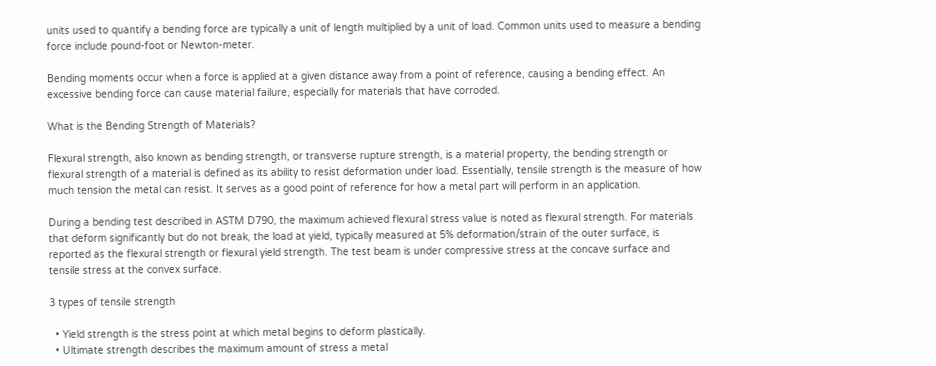units used to quantify a bending force are typically a unit of length multiplied by a unit of load. Common units used to measure a bending force include pound-foot or Newton-meter.

Bending moments occur when a force is applied at a given distance away from a point of reference, causing a bending effect. An excessive bending force can cause material failure, especially for materials that have corroded.

What is the Bending Strength of Materials?

Flexural strength, also known as bending strength, or transverse rupture strength, is a material property, the bending strength or flexural strength of a material is defined as its ability to resist deformation under load. Essentially, tensile strength is the measure of how much tension the metal can resist. It serves as a good point of reference for how a metal part will perform in an application.

During a bending test described in ASTM D790, the maximum achieved flexural stress value is noted as flexural strength. For materials that deform significantly but do not break, the load at yield, typically measured at 5% deformation/strain of the outer surface, is reported as the flexural strength or flexural yield strength. The test beam is under compressive stress at the concave surface and tensile stress at the convex surface.

3 types of tensile strength

  • Yield strength is the stress point at which metal begins to deform plastically.
  • Ultimate strength describes the maximum amount of stress a metal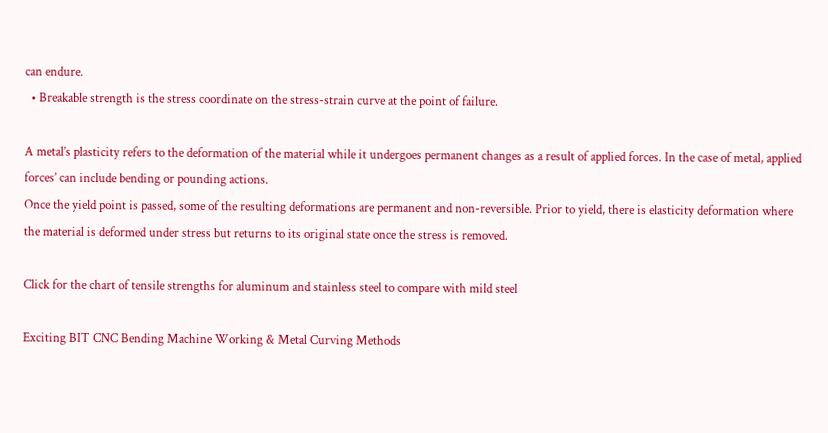can endure.
  • Breakable strength is the stress coordinate on the stress-strain curve at the point of failure.

A metal’s plasticity refers to the deformation of the material while it undergoes permanent changes as a result of applied forces. In the case of metal, applied forces’ can include bending or pounding actions.
Once the yield point is passed, some of the resulting deformations are permanent and non-reversible. Prior to yield, there is elasticity deformation where the material is deformed under stress but returns to its original state once the stress is removed.

Click for the chart of tensile strengths for aluminum and stainless steel to compare with mild steel

Exciting BIT CNC Bending Machine Working & Metal Curving Methods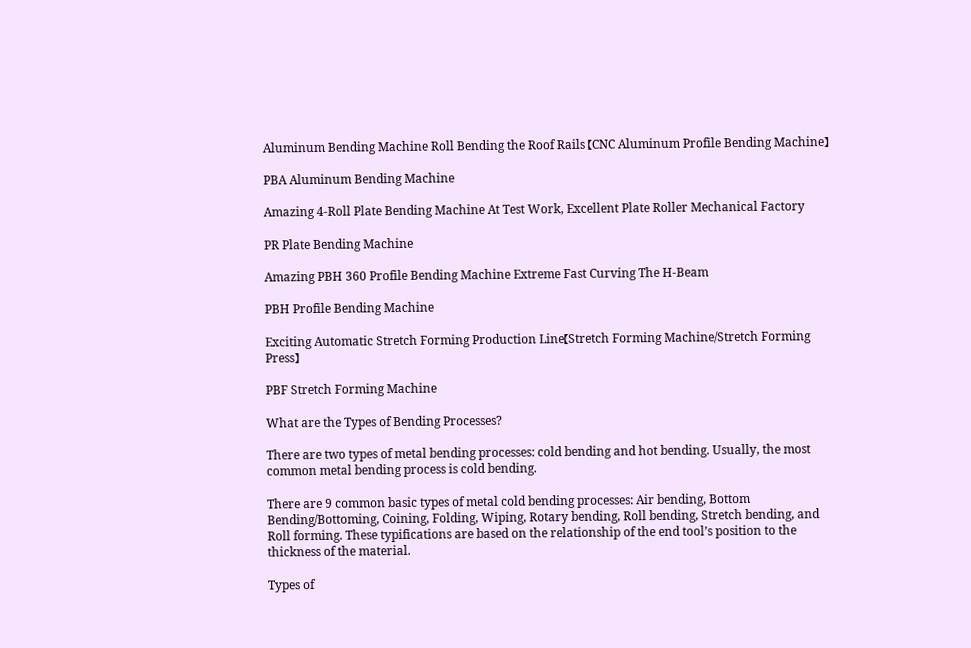Aluminum Bending Machine Roll Bending the Roof Rails 【CNC Aluminum Profile Bending Machine】

PBA Aluminum Bending Machine

Amazing 4-Roll Plate Bending Machine At Test Work, Excellent Plate Roller Mechanical Factory

PR Plate Bending Machine

Amazing PBH 360 Profile Bending Machine Extreme Fast Curving The H-Beam

PBH Profile Bending Machine

Exciting Automatic Stretch Forming Production Line【Stretch Forming Machine/Stretch Forming Press】

PBF Stretch Forming Machine

What are the Types of Bending Processes?

There are two types of metal bending processes: cold bending and hot bending. Usually, the most common metal bending process is cold bending.

There are 9 common basic types of metal cold bending processes: Air bending, Bottom Bending/Bottoming, Coining, Folding, Wiping, Rotary bending, Roll bending, Stretch bending, and Roll forming. These typifications are based on the relationship of the end tool’s position to the thickness of the material.

Types of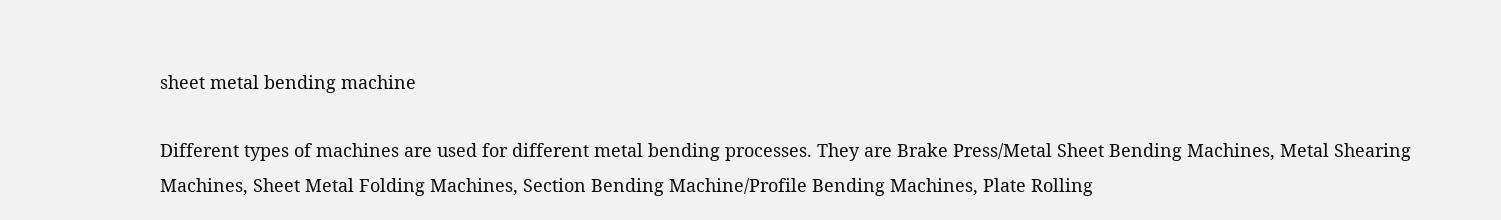sheet metal bending machine

Different types of machines are used for different metal bending processes. They are Brake Press/Metal Sheet Bending Machines, Metal Shearing Machines, Sheet Metal Folding Machines, Section Bending Machine/Profile Bending Machines, Plate Rolling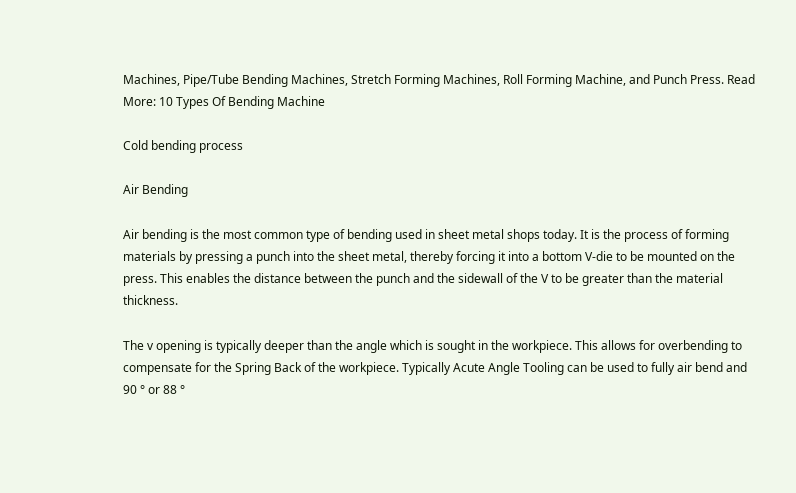Machines, Pipe/Tube Bending Machines, Stretch Forming Machines, Roll Forming Machine, and Punch Press. Read More: 10 Types Of Bending Machine

Cold bending process

Air Bending

Air bending is the most common type of bending used in sheet metal shops today. It is the process of forming materials by pressing a punch into the sheet metal, thereby forcing it into a bottom V-die to be mounted on the press. This enables the distance between the punch and the sidewall of the V to be greater than the material thickness.

The v opening is typically deeper than the angle which is sought in the workpiece. This allows for overbending to compensate for the Spring Back of the workpiece. Typically Acute Angle Tooling can be used to fully air bend and 90 ° or 88 °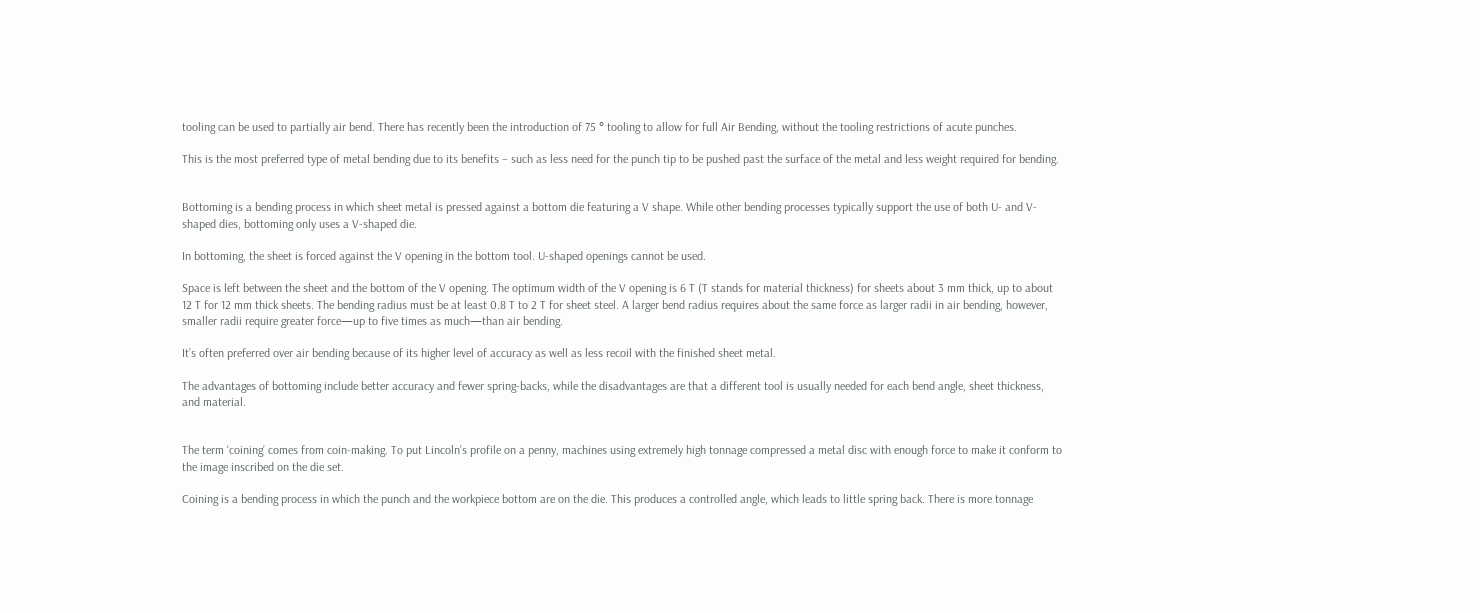tooling can be used to partially air bend. There has recently been the introduction of 75 ° tooling to allow for full Air Bending, without the tooling restrictions of acute punches.

This is the most preferred type of metal bending due to its benefits – such as less need for the punch tip to be pushed past the surface of the metal and less weight required for bending.


Bottoming is a bending process in which sheet metal is pressed against a bottom die featuring a V shape. While other bending processes typically support the use of both U- and V-shaped dies, bottoming only uses a V-shaped die.

In bottoming, the sheet is forced against the V opening in the bottom tool. U-shaped openings cannot be used.

Space is left between the sheet and the bottom of the V opening. The optimum width of the V opening is 6 T (T stands for material thickness) for sheets about 3 mm thick, up to about 12 T for 12 mm thick sheets. The bending radius must be at least 0.8 T to 2 T for sheet steel. A larger bend radius requires about the same force as larger radii in air bending, however, smaller radii require greater force—up to five times as much—than air bending.

It’s often preferred over air bending because of its higher level of accuracy as well as less recoil with the finished sheet metal.

The advantages of bottoming include better accuracy and fewer spring-backs, while the disadvantages are that a different tool is usually needed for each bend angle, sheet thickness, and material.


The term ‘coining’ comes from coin-making. To put Lincoln’s profile on a penny, machines using extremely high tonnage compressed a metal disc with enough force to make it conform to the image inscribed on the die set.

Coining is a bending process in which the punch and the workpiece bottom are on the die. This produces a controlled angle, which leads to little spring back. There is more tonnage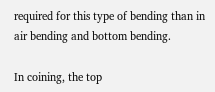required for this type of bending than in air bending and bottom bending.

In coining, the top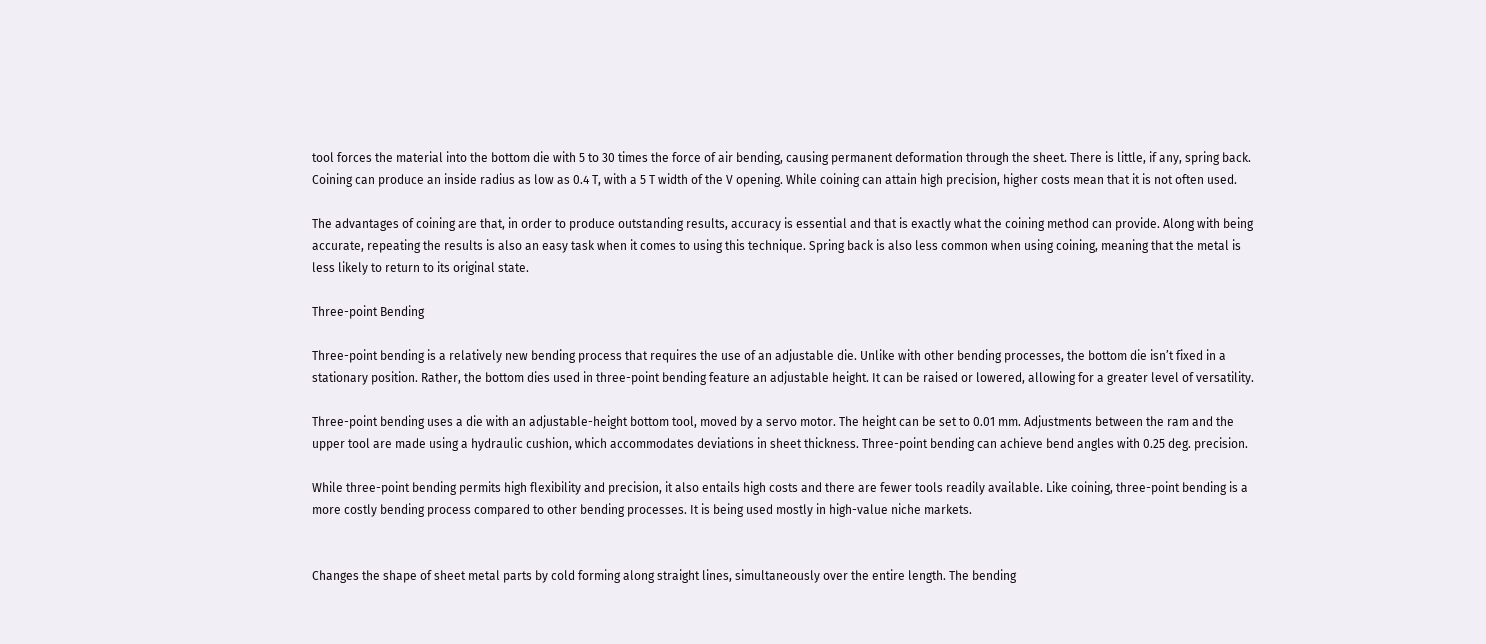tool forces the material into the bottom die with 5 to 30 times the force of air bending, causing permanent deformation through the sheet. There is little, if any, spring back. Coining can produce an inside radius as low as 0.4 T, with a 5 T width of the V opening. While coining can attain high precision, higher costs mean that it is not often used.

The advantages of coining are that, in order to produce outstanding results, accuracy is essential and that is exactly what the coining method can provide. Along with being accurate, repeating the results is also an easy task when it comes to using this technique. Spring back is also less common when using coining, meaning that the metal is less likely to return to its original state.

Three-point Bending

Three-point bending is a relatively new bending process that requires the use of an adjustable die. Unlike with other bending processes, the bottom die isn’t fixed in a stationary position. Rather, the bottom dies used in three-point bending feature an adjustable height. It can be raised or lowered, allowing for a greater level of versatility.

Three-point bending uses a die with an adjustable-height bottom tool, moved by a servo motor. The height can be set to 0.01 mm. Adjustments between the ram and the upper tool are made using a hydraulic cushion, which accommodates deviations in sheet thickness. Three-point bending can achieve bend angles with 0.25 deg. precision.

While three-point bending permits high flexibility and precision, it also entails high costs and there are fewer tools readily available. Like coining, three-point bending is a more costly bending process compared to other bending processes. It is being used mostly in high-value niche markets.


Changes the shape of sheet metal parts by cold forming along straight lines, simultaneously over the entire length. The bending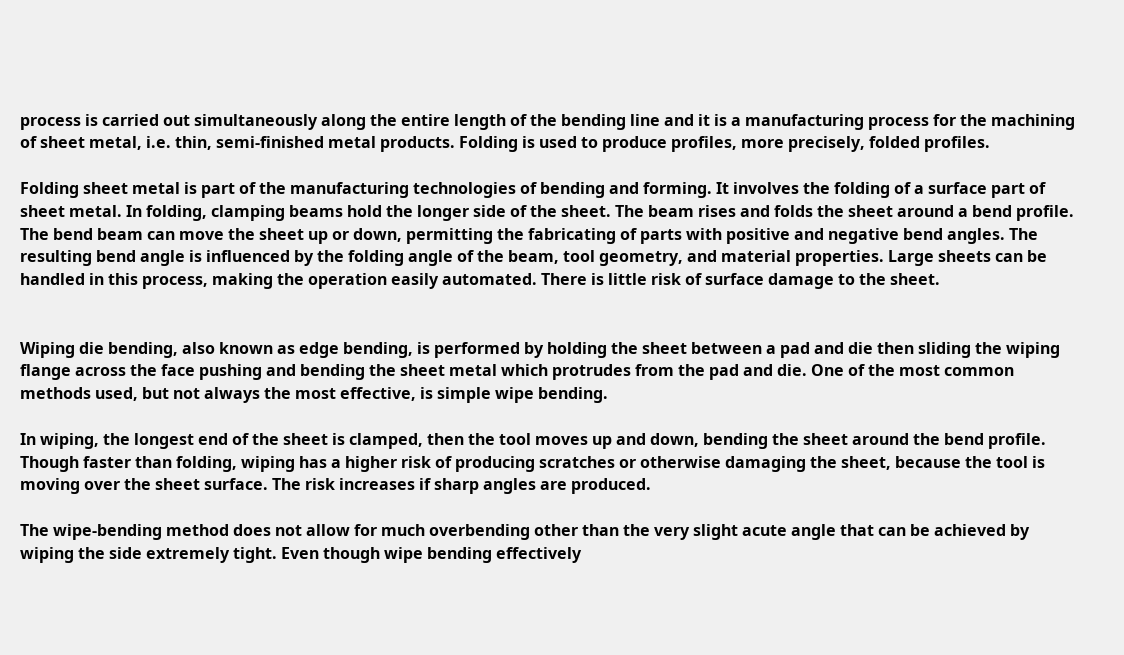process is carried out simultaneously along the entire length of the bending line and it is a manufacturing process for the machining of sheet metal, i.e. thin, semi-finished metal products. Folding is used to produce profiles, more precisely, folded profiles.

Folding sheet metal is part of the manufacturing technologies of bending and forming. It involves the folding of a surface part of sheet metal. In folding, clamping beams hold the longer side of the sheet. The beam rises and folds the sheet around a bend profile. The bend beam can move the sheet up or down, permitting the fabricating of parts with positive and negative bend angles. The resulting bend angle is influenced by the folding angle of the beam, tool geometry, and material properties. Large sheets can be handled in this process, making the operation easily automated. There is little risk of surface damage to the sheet.


Wiping die bending, also known as edge bending, is performed by holding the sheet between a pad and die then sliding the wiping flange across the face pushing and bending the sheet metal which protrudes from the pad and die. One of the most common methods used, but not always the most effective, is simple wipe bending.

In wiping, the longest end of the sheet is clamped, then the tool moves up and down, bending the sheet around the bend profile. Though faster than folding, wiping has a higher risk of producing scratches or otherwise damaging the sheet, because the tool is moving over the sheet surface. The risk increases if sharp angles are produced.

The wipe-bending method does not allow for much overbending other than the very slight acute angle that can be achieved by wiping the side extremely tight. Even though wipe bending effectively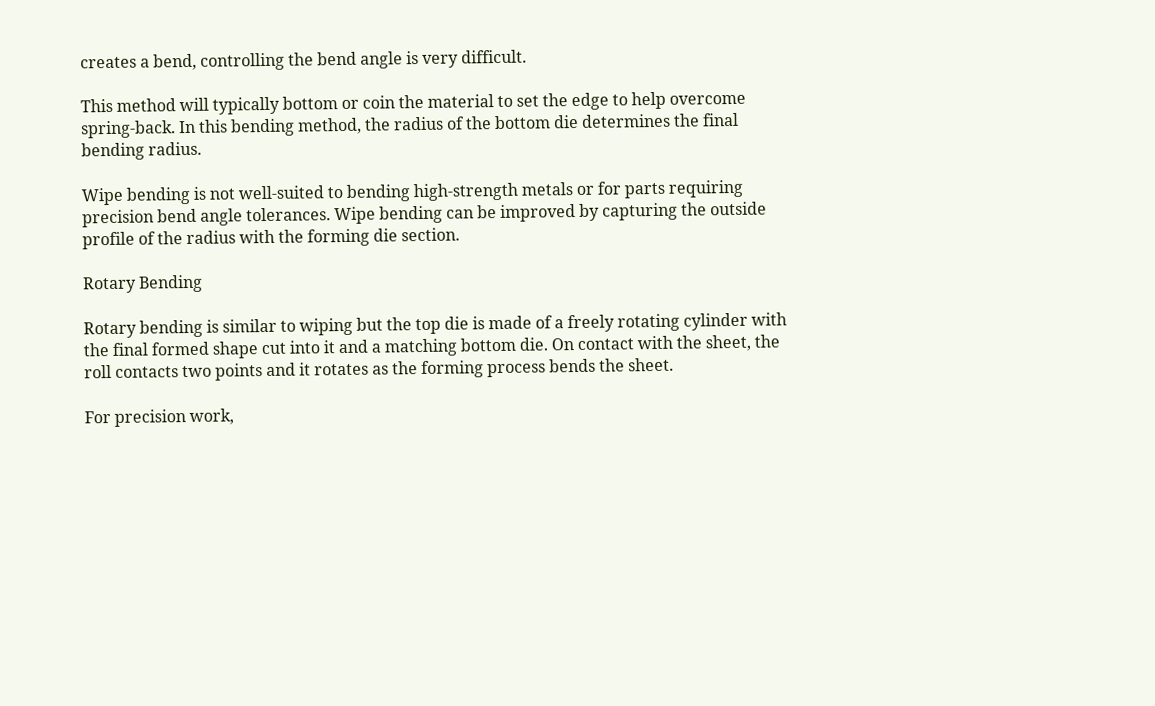creates a bend, controlling the bend angle is very difficult.

This method will typically bottom or coin the material to set the edge to help overcome spring-back. In this bending method, the radius of the bottom die determines the final bending radius.

Wipe bending is not well-suited to bending high-strength metals or for parts requiring precision bend angle tolerances. Wipe bending can be improved by capturing the outside profile of the radius with the forming die section.

Rotary Bending

Rotary bending is similar to wiping but the top die is made of a freely rotating cylinder with the final formed shape cut into it and a matching bottom die. On contact with the sheet, the roll contacts two points and it rotates as the forming process bends the sheet.

For precision work,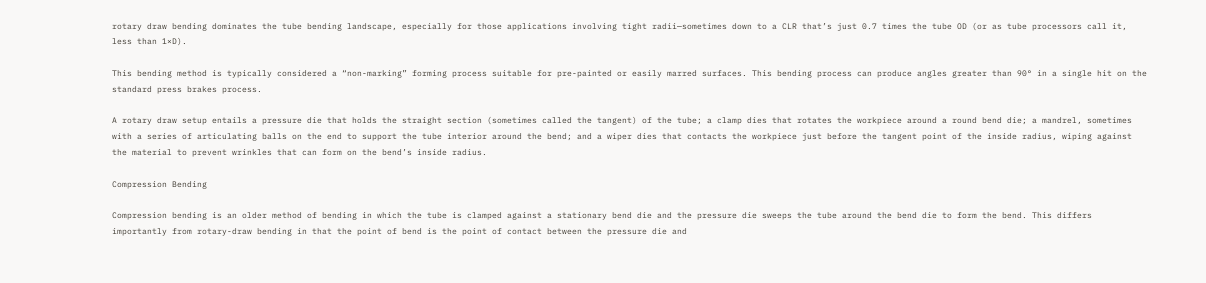rotary draw bending dominates the tube bending landscape, especially for those applications involving tight radii—sometimes down to a CLR that’s just 0.7 times the tube OD (or as tube processors call it, less than 1×D).

This bending method is typically considered a “non-marking” forming process suitable for pre-painted or easily marred surfaces. This bending process can produce angles greater than 90° in a single hit on the standard press brakes process.

A rotary draw setup entails a pressure die that holds the straight section (sometimes called the tangent) of the tube; a clamp dies that rotates the workpiece around a round bend die; a mandrel, sometimes with a series of articulating balls on the end to support the tube interior around the bend; and a wiper dies that contacts the workpiece just before the tangent point of the inside radius, wiping against the material to prevent wrinkles that can form on the bend’s inside radius.

Compression Bending

Compression bending is an older method of bending in which the tube is clamped against a stationary bend die and the pressure die sweeps the tube around the bend die to form the bend. This differs importantly from rotary-draw bending in that the point of bend is the point of contact between the pressure die and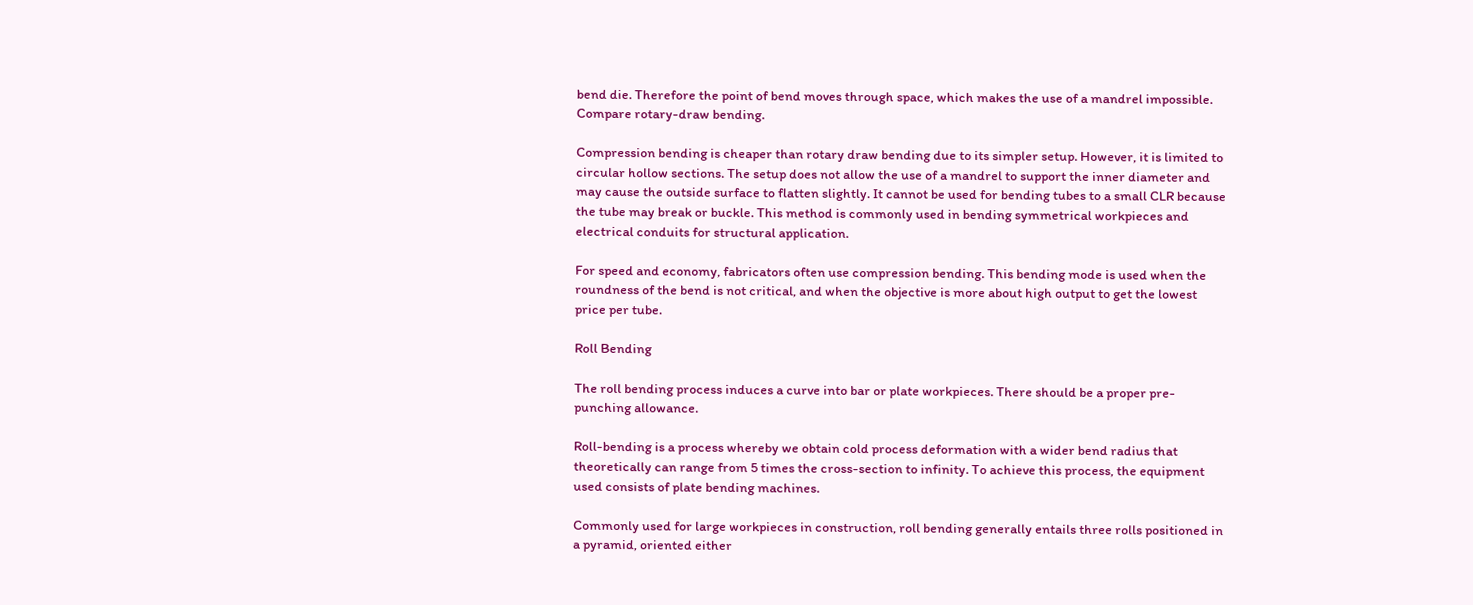bend die. Therefore the point of bend moves through space, which makes the use of a mandrel impossible. Compare rotary-draw bending.

Compression bending is cheaper than rotary draw bending due to its simpler setup. However, it is limited to circular hollow sections. The setup does not allow the use of a mandrel to support the inner diameter and may cause the outside surface to flatten slightly. It cannot be used for bending tubes to a small CLR because the tube may break or buckle. This method is commonly used in bending symmetrical workpieces and electrical conduits for structural application.

For speed and economy, fabricators often use compression bending. This bending mode is used when the roundness of the bend is not critical, and when the objective is more about high output to get the lowest price per tube.

Roll Bending

The roll bending process induces a curve into bar or plate workpieces. There should be a proper pre-punching allowance.

Roll-bending is a process whereby we obtain cold process deformation with a wider bend radius that theoretically can range from 5 times the cross-section to infinity. To achieve this process, the equipment used consists of plate bending machines.

Commonly used for large workpieces in construction, roll bending generally entails three rolls positioned in a pyramid, oriented either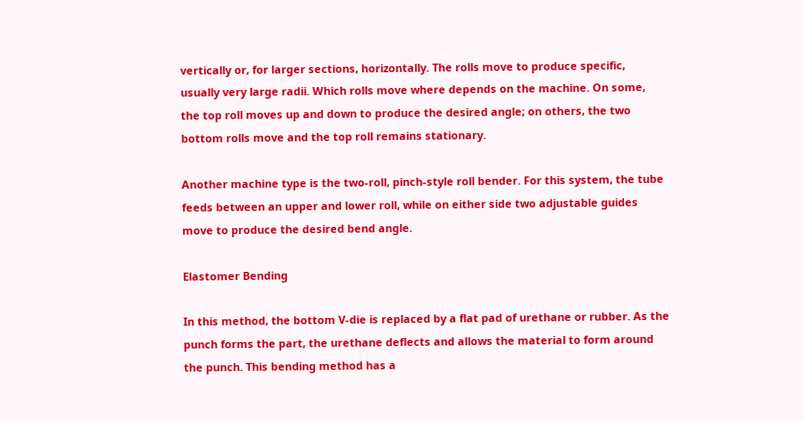vertically or, for larger sections, horizontally. The rolls move to produce specific, usually very large radii. Which rolls move where depends on the machine. On some, the top roll moves up and down to produce the desired angle; on others, the two bottom rolls move and the top roll remains stationary.

Another machine type is the two-roll, pinch-style roll bender. For this system, the tube feeds between an upper and lower roll, while on either side two adjustable guides move to produce the desired bend angle.

Elastomer Bending

In this method, the bottom V-die is replaced by a flat pad of urethane or rubber. As the punch forms the part, the urethane deflects and allows the material to form around the punch. This bending method has a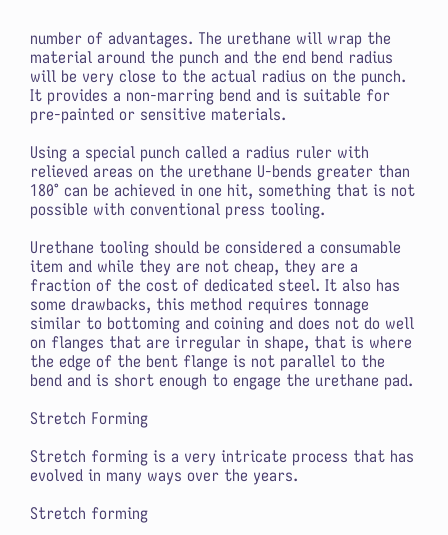number of advantages. The urethane will wrap the material around the punch and the end bend radius will be very close to the actual radius on the punch. It provides a non-marring bend and is suitable for pre-painted or sensitive materials.

Using a special punch called a radius ruler with relieved areas on the urethane U-bends greater than 180° can be achieved in one hit, something that is not possible with conventional press tooling.

Urethane tooling should be considered a consumable item and while they are not cheap, they are a fraction of the cost of dedicated steel. It also has some drawbacks, this method requires tonnage similar to bottoming and coining and does not do well on flanges that are irregular in shape, that is where the edge of the bent flange is not parallel to the bend and is short enough to engage the urethane pad.

Stretch Forming

Stretch forming is a very intricate process that has evolved in many ways over the years.

Stretch forming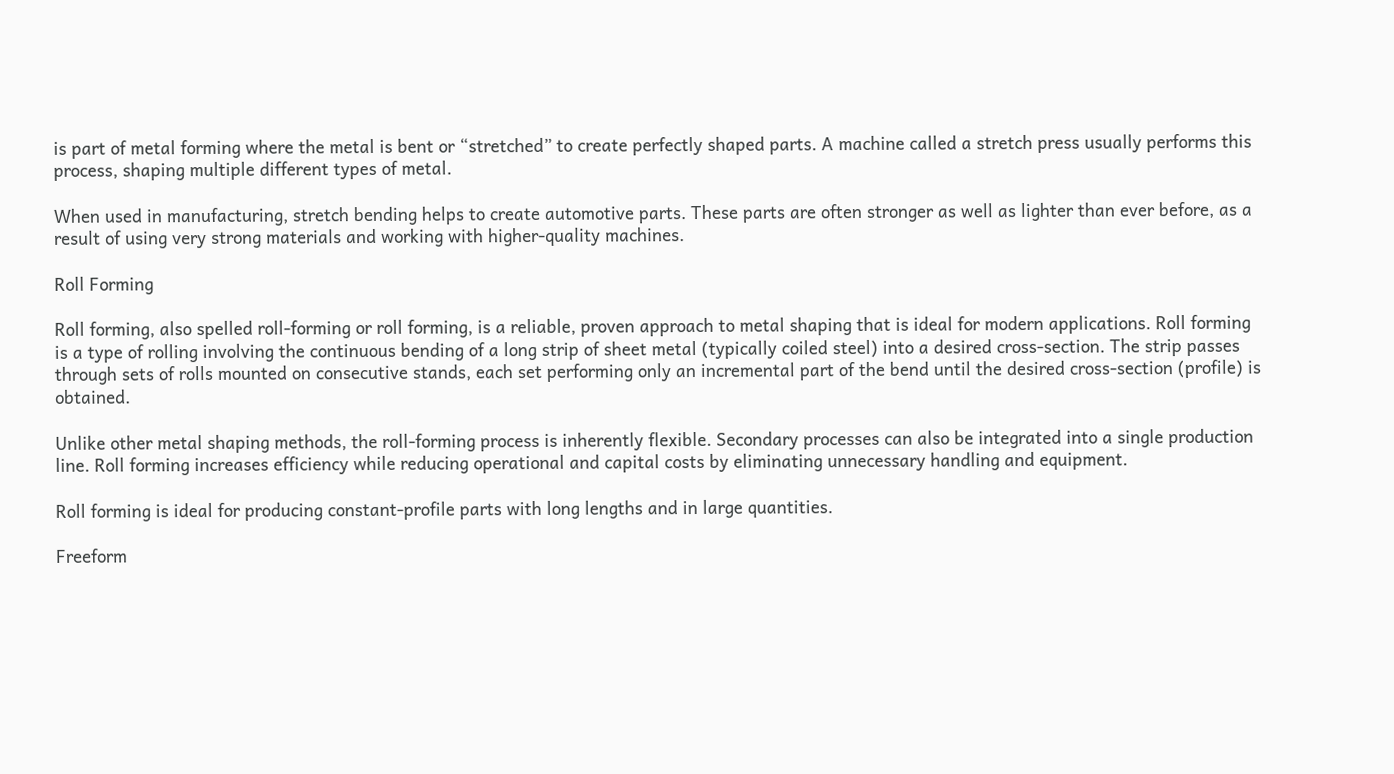is part of metal forming where the metal is bent or “stretched” to create perfectly shaped parts. A machine called a stretch press usually performs this process, shaping multiple different types of metal.

When used in manufacturing, stretch bending helps to create automotive parts. These parts are often stronger as well as lighter than ever before, as a result of using very strong materials and working with higher-quality machines.

Roll Forming

Roll forming, also spelled roll-forming or roll forming, is a reliable, proven approach to metal shaping that is ideal for modern applications. Roll forming is a type of rolling involving the continuous bending of a long strip of sheet metal (typically coiled steel) into a desired cross-section. The strip passes through sets of rolls mounted on consecutive stands, each set performing only an incremental part of the bend until the desired cross-section (profile) is obtained.

Unlike other metal shaping methods, the roll-forming process is inherently flexible. Secondary processes can also be integrated into a single production line. Roll forming increases efficiency while reducing operational and capital costs by eliminating unnecessary handling and equipment.

Roll forming is ideal for producing constant-profile parts with long lengths and in large quantities.

Freeform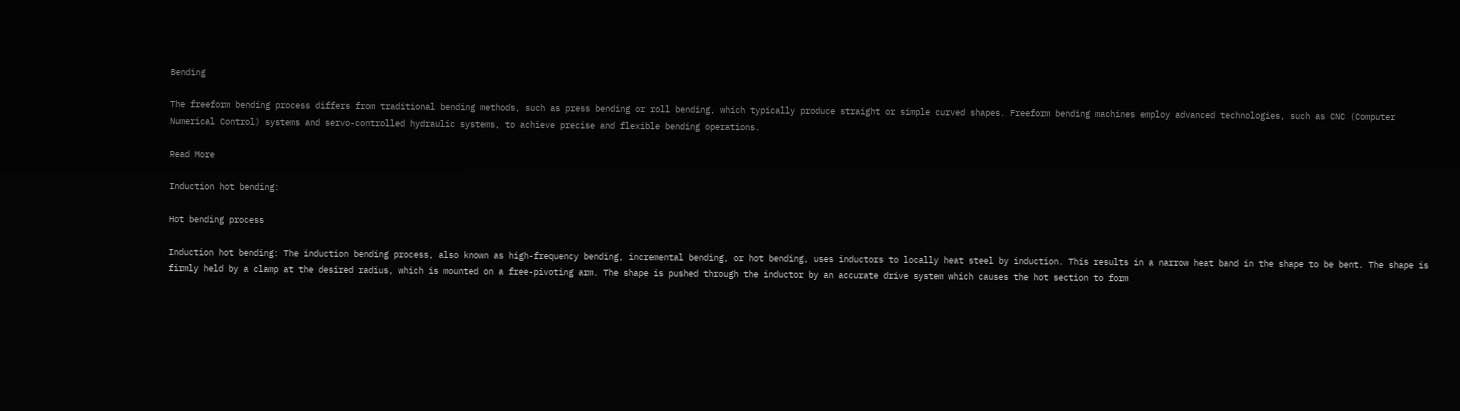Bending

The freeform bending process differs from traditional bending methods, such as press bending or roll bending, which typically produce straight or simple curved shapes. Freeform bending machines employ advanced technologies, such as CNC (Computer Numerical Control) systems and servo-controlled hydraulic systems, to achieve precise and flexible bending operations.

Read More

Induction hot bending:

Hot bending process

Induction hot bending: The induction bending process, also known as high-frequency bending, incremental bending, or hot bending, uses inductors to locally heat steel by induction. This results in a narrow heat band in the shape to be bent. The shape is firmly held by a clamp at the desired radius, which is mounted on a free-pivoting arm. The shape is pushed through the inductor by an accurate drive system which causes the hot section to form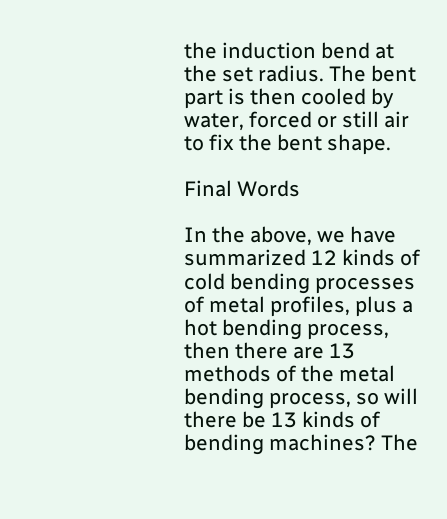the induction bend at the set radius. The bent part is then cooled by water, forced or still air to fix the bent shape.

Final Words

In the above, we have summarized 12 kinds of cold bending processes of metal profiles, plus a hot bending process, then there are 13 methods of the metal bending process, so will there be 13 kinds of bending machines? The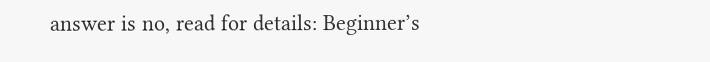answer is no, read for details: Beginner’s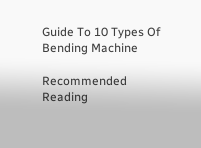Guide To 10 Types Of Bending Machine

Recommended Reading